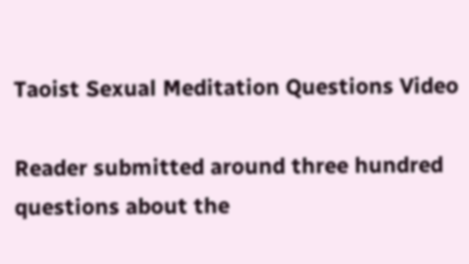Taoist Sexual Meditation Questions Video

Reader submitted around three hundred questions about the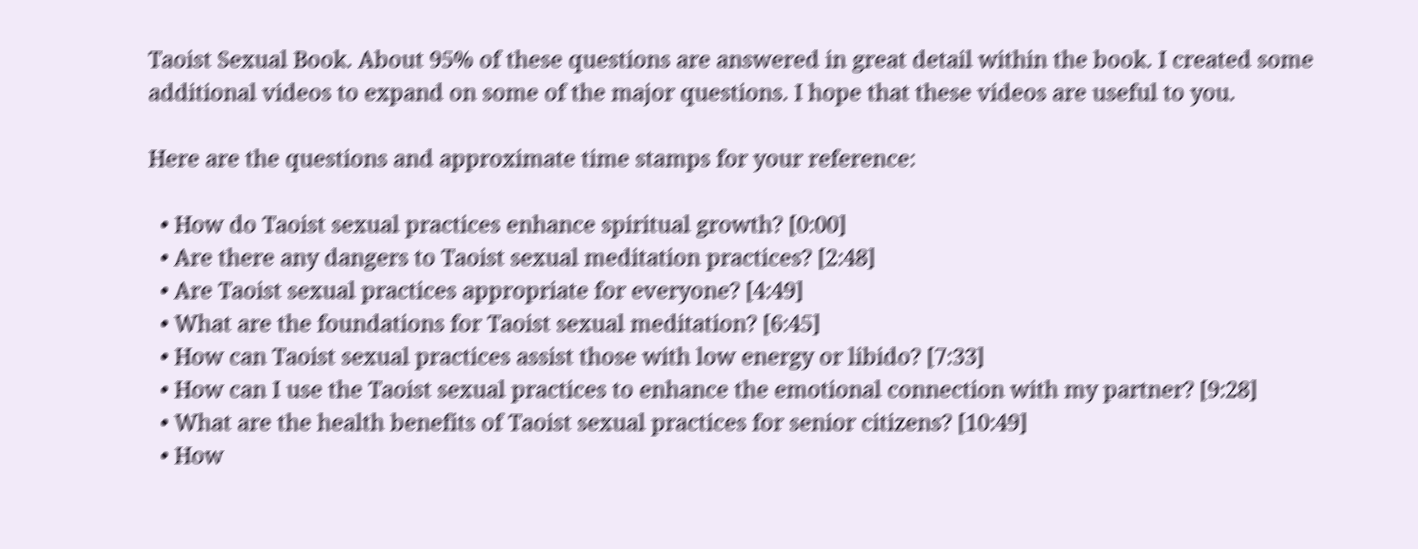Taoist Sexual Book. About 95% of these questions are answered in great detail within the book. I created some additional videos to expand on some of the major questions. I hope that these videos are useful to you.

Here are the questions and approximate time stamps for your reference:

  • How do Taoist sexual practices enhance spiritual growth? [0:00]
  • Are there any dangers to Taoist sexual meditation practices? [2:48]
  • Are Taoist sexual practices appropriate for everyone? [4:49]
  • What are the foundations for Taoist sexual meditation? [6:45]
  • How can Taoist sexual practices assist those with low energy or libido? [7:33]
  • How can I use the Taoist sexual practices to enhance the emotional connection with my partner? [9:28]
  • What are the health benefits of Taoist sexual practices for senior citizens? [10:49]
  • How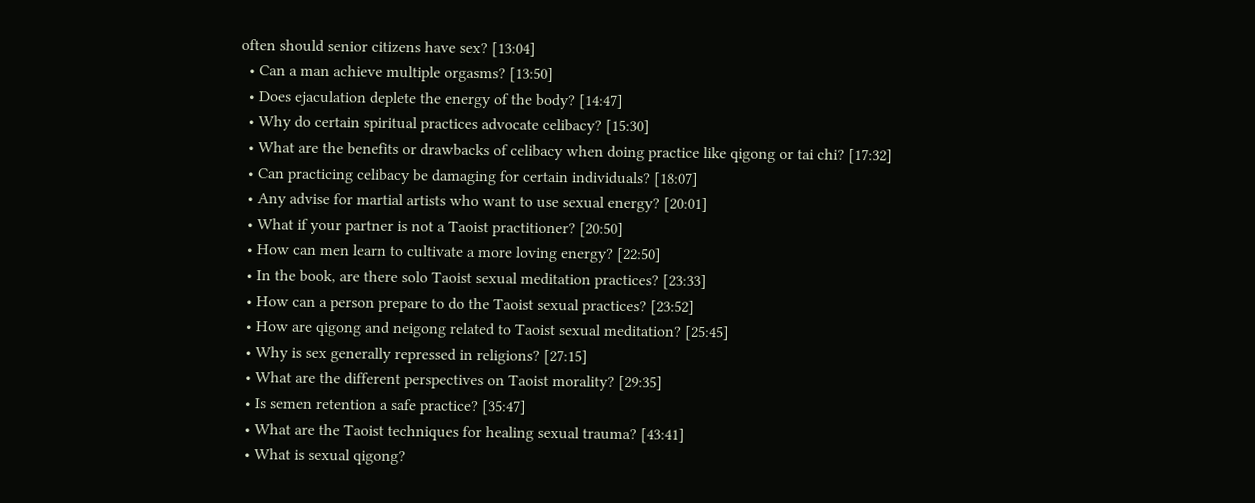often should senior citizens have sex? [13:04]
  • Can a man achieve multiple orgasms? [13:50]
  • Does ejaculation deplete the energy of the body? [14:47]
  • Why do certain spiritual practices advocate celibacy? [15:30]
  • What are the benefits or drawbacks of celibacy when doing practice like qigong or tai chi? [17:32]
  • Can practicing celibacy be damaging for certain individuals? [18:07]
  • Any advise for martial artists who want to use sexual energy? [20:01]
  • What if your partner is not a Taoist practitioner? [20:50]
  • How can men learn to cultivate a more loving energy? [22:50]
  • In the book, are there solo Taoist sexual meditation practices? [23:33]
  • How can a person prepare to do the Taoist sexual practices? [23:52]
  • How are qigong and neigong related to Taoist sexual meditation? [25:45]
  • Why is sex generally repressed in religions? [27:15]
  • What are the different perspectives on Taoist morality? [29:35]
  • Is semen retention a safe practice? [35:47]
  • What are the Taoist techniques for healing sexual trauma? [43:41]
  • What is sexual qigong?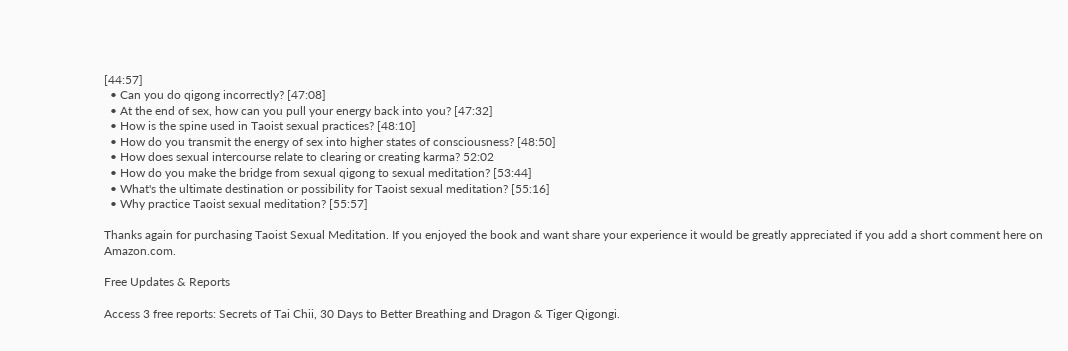[44:57]
  • Can you do qigong incorrectly? [47:08]
  • At the end of sex, how can you pull your energy back into you? [47:32]
  • How is the spine used in Taoist sexual practices? [48:10]
  • How do you transmit the energy of sex into higher states of consciousness? [48:50]
  • How does sexual intercourse relate to clearing or creating karma? 52:02
  • How do you make the bridge from sexual qigong to sexual meditation? [53:44]
  • What's the ultimate destination or possibility for Taoist sexual meditation? [55:16]
  • Why practice Taoist sexual meditation? [55:57]

Thanks again for purchasing Taoist Sexual Meditation. If you enjoyed the book and want share your experience it would be greatly appreciated if you add a short comment here on Amazon.com.

Free Updates & Reports

Access 3 free reports: Secrets of Tai Chii, 30 Days to Better Breathing and Dragon & Tiger Qigongi.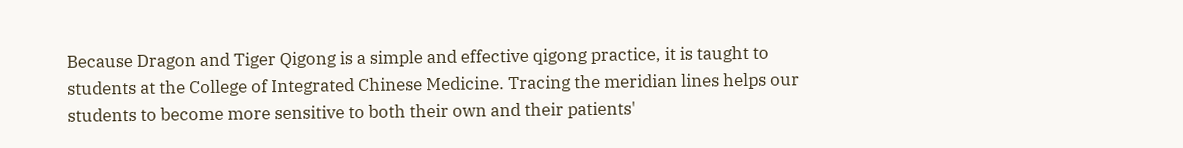Because Dragon and Tiger Qigong is a simple and effective qigong practice, it is taught to students at the College of Integrated Chinese Medicine. Tracing the meridian lines helps our students to become more sensitive to both their own and their patients'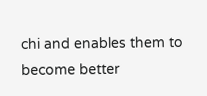chi and enables them to become better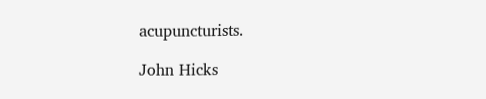acupuncturists.

John Hicks